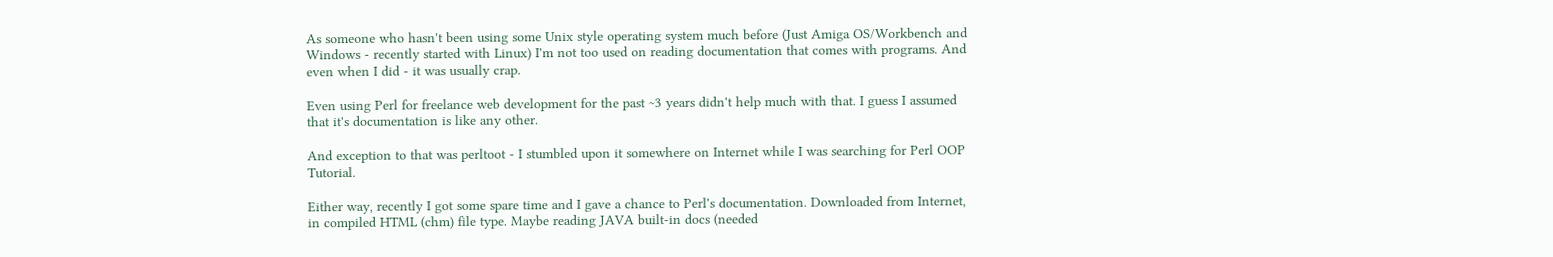As someone who hasn't been using some Unix style operating system much before (Just Amiga OS/Workbench and Windows - recently started with Linux) I'm not too used on reading documentation that comes with programs. And even when I did - it was usually crap.

Even using Perl for freelance web development for the past ~3 years didn't help much with that. I guess I assumed that it's documentation is like any other.

And exception to that was perltoot - I stumbled upon it somewhere on Internet while I was searching for Perl OOP Tutorial.

Either way, recently I got some spare time and I gave a chance to Perl's documentation. Downloaded from Internet, in compiled HTML (chm) file type. Maybe reading JAVA built-in docs (needed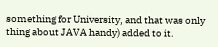something for University, and that was only thing about JAVA handy) added to it.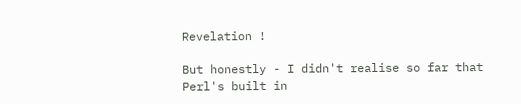Revelation !

But honestly - I didn't realise so far that Perl's built in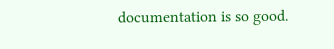documentation is so good.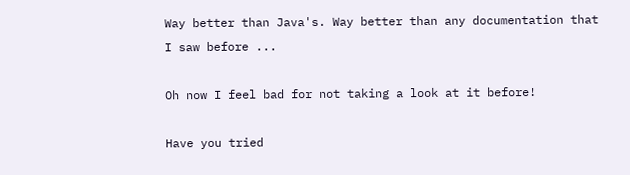Way better than Java's. Way better than any documentation that I saw before ...

Oh now I feel bad for not taking a look at it before!

Have you tried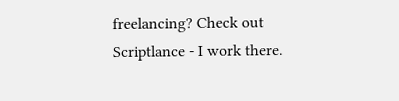freelancing? Check out Scriptlance - I work there.